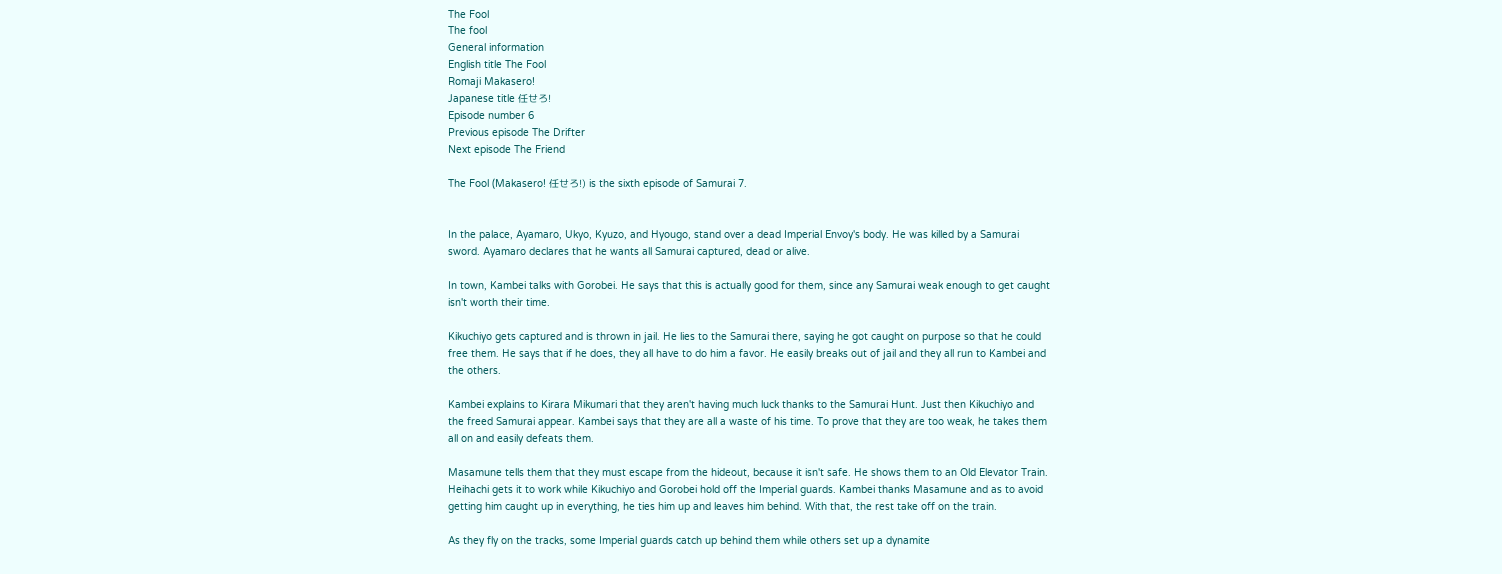The Fool
The fool
General information
English title The Fool
Romaji Makasero!
Japanese title 任せろ!
Episode number 6
Previous episode The Drifter
Next episode The Friend

The Fool (Makasero! 任せろ!) is the sixth episode of Samurai 7.


In the palace, Ayamaro, Ukyo, Kyuzo, and Hyougo, stand over a dead Imperial Envoy's body. He was killed by a Samurai sword. Ayamaro declares that he wants all Samurai captured, dead or alive.

In town, Kambei talks with Gorobei. He says that this is actually good for them, since any Samurai weak enough to get caught isn't worth their time.

Kikuchiyo gets captured and is thrown in jail. He lies to the Samurai there, saying he got caught on purpose so that he could free them. He says that if he does, they all have to do him a favor. He easily breaks out of jail and they all run to Kambei and the others.

Kambei explains to Kirara Mikumari that they aren't having much luck thanks to the Samurai Hunt. Just then Kikuchiyo and the freed Samurai appear. Kambei says that they are all a waste of his time. To prove that they are too weak, he takes them all on and easily defeats them.

Masamune tells them that they must escape from the hideout, because it isn't safe. He shows them to an Old Elevator Train. Heihachi gets it to work while Kikuchiyo and Gorobei hold off the Imperial guards. Kambei thanks Masamune and as to avoid getting him caught up in everything, he ties him up and leaves him behind. With that, the rest take off on the train.

As they fly on the tracks, some Imperial guards catch up behind them while others set up a dynamite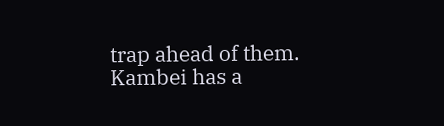trap ahead of them. Kambei has a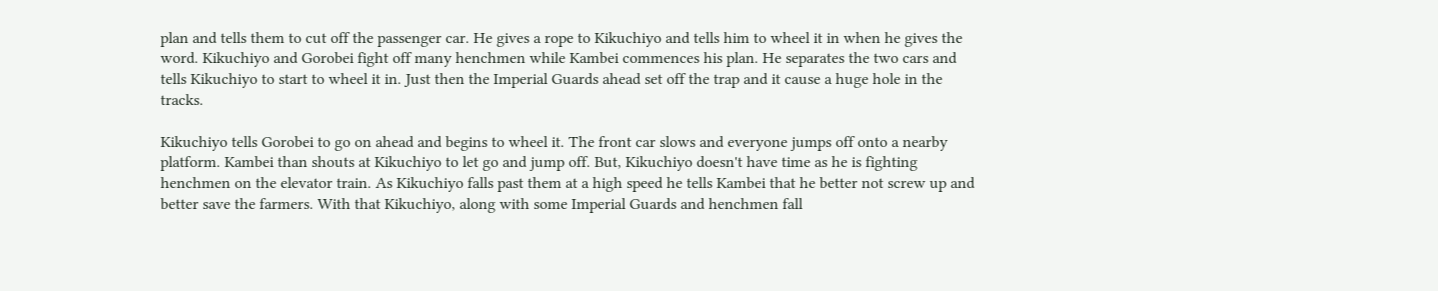plan and tells them to cut off the passenger car. He gives a rope to Kikuchiyo and tells him to wheel it in when he gives the word. Kikuchiyo and Gorobei fight off many henchmen while Kambei commences his plan. He separates the two cars and tells Kikuchiyo to start to wheel it in. Just then the Imperial Guards ahead set off the trap and it cause a huge hole in the tracks.

Kikuchiyo tells Gorobei to go on ahead and begins to wheel it. The front car slows and everyone jumps off onto a nearby platform. Kambei than shouts at Kikuchiyo to let go and jump off. But, Kikuchiyo doesn't have time as he is fighting henchmen on the elevator train. As Kikuchiyo falls past them at a high speed he tells Kambei that he better not screw up and better save the farmers. With that Kikuchiyo, along with some Imperial Guards and henchmen fall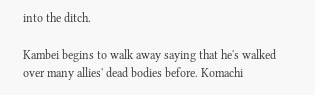into the ditch.

Kambei begins to walk away saying that he's walked over many allies' dead bodies before. Komachi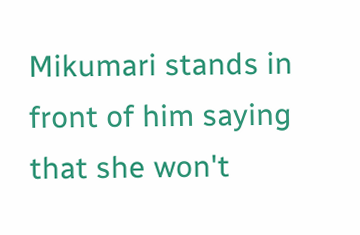Mikumari stands in front of him saying that she won't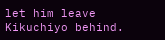let him leave Kikuchiyo behind.